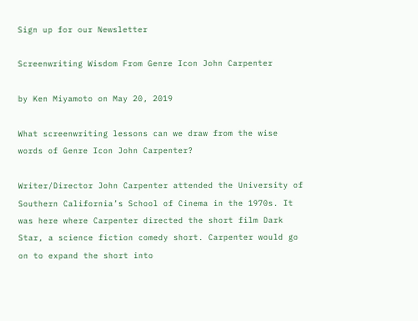Sign up for our Newsletter

Screenwriting Wisdom From Genre Icon John Carpenter

by Ken Miyamoto on May 20, 2019

What screenwriting lessons can we draw from the wise words of Genre Icon John Carpenter?

Writer/Director John Carpenter attended the University of Southern California’s School of Cinema in the 1970s. It was here where Carpenter directed the short film Dark Star, a science fiction comedy short. Carpenter would go on to expand the short into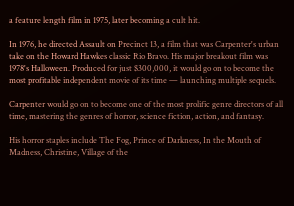a feature length film in 1975, later becoming a cult hit.

In 1976, he directed Assault on Precinct 13, a film that was Carpenter's urban take on the Howard Hawkes classic Rio Bravo. His major breakout film was 1978's Halloween. Produced for just $300,000, it would go on to become the most profitable independent movie of its time — launching multiple sequels.

Carpenter would go on to become one of the most prolific genre directors of all time, mastering the genres of horror, science fiction, action, and fantasy.

His horror staples include The Fog, Prince of Darkness, In the Mouth of Madness, Christine, Village of the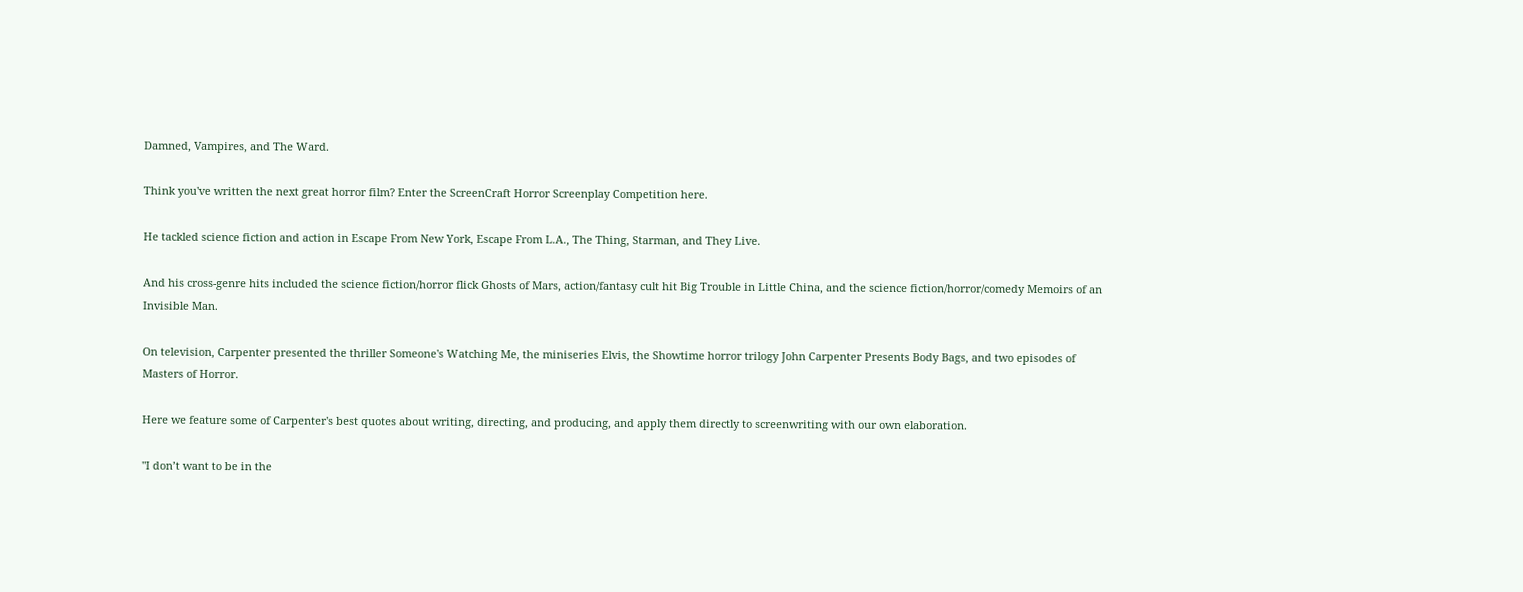Damned, Vampires, and The Ward.

Think you've written the next great horror film? Enter the ScreenCraft Horror Screenplay Competition here.

He tackled science fiction and action in Escape From New York, Escape From L.A., The Thing, Starman, and They Live.

And his cross-genre hits included the science fiction/horror flick Ghosts of Mars, action/fantasy cult hit Big Trouble in Little China, and the science fiction/horror/comedy Memoirs of an Invisible Man.

On television, Carpenter presented the thriller Someone's Watching Me, the miniseries Elvis, the Showtime horror trilogy John Carpenter Presents Body Bags, and two episodes of Masters of Horror.

Here we feature some of Carpenter's best quotes about writing, directing, and producing, and apply them directly to screenwriting with our own elaboration.

"I don’t want to be in the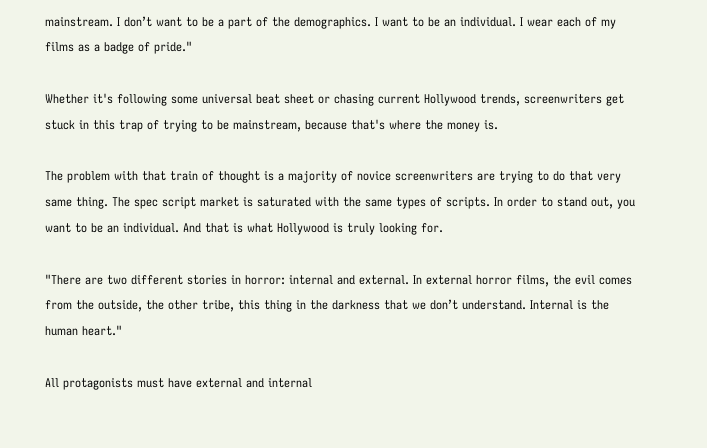mainstream. I don’t want to be a part of the demographics. I want to be an individual. I wear each of my films as a badge of pride."

Whether it's following some universal beat sheet or chasing current Hollywood trends, screenwriters get stuck in this trap of trying to be mainstream, because that's where the money is.

The problem with that train of thought is a majority of novice screenwriters are trying to do that very same thing. The spec script market is saturated with the same types of scripts. In order to stand out, you want to be an individual. And that is what Hollywood is truly looking for.

"There are two different stories in horror: internal and external. In external horror films, the evil comes from the outside, the other tribe, this thing in the darkness that we don’t understand. Internal is the human heart."

All protagonists must have external and internal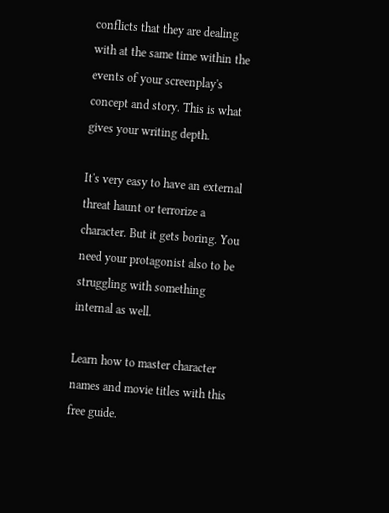conflicts that they are dealing with at the same time within the events of your screenplay's concept and story. This is what gives your writing depth.

It's very easy to have an external threat haunt or terrorize a character. But it gets boring. You need your protagonist also to be struggling with something internal as well.

Learn how to master character names and movie titles with this free guide.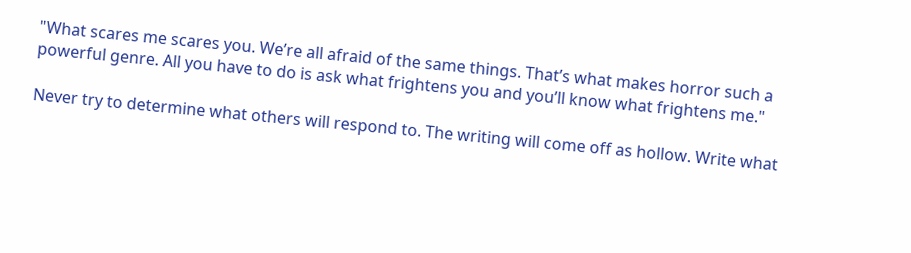"What scares me scares you. We’re all afraid of the same things. That’s what makes horror such a powerful genre. All you have to do is ask what frightens you and you’ll know what frightens me."

Never try to determine what others will respond to. The writing will come off as hollow. Write what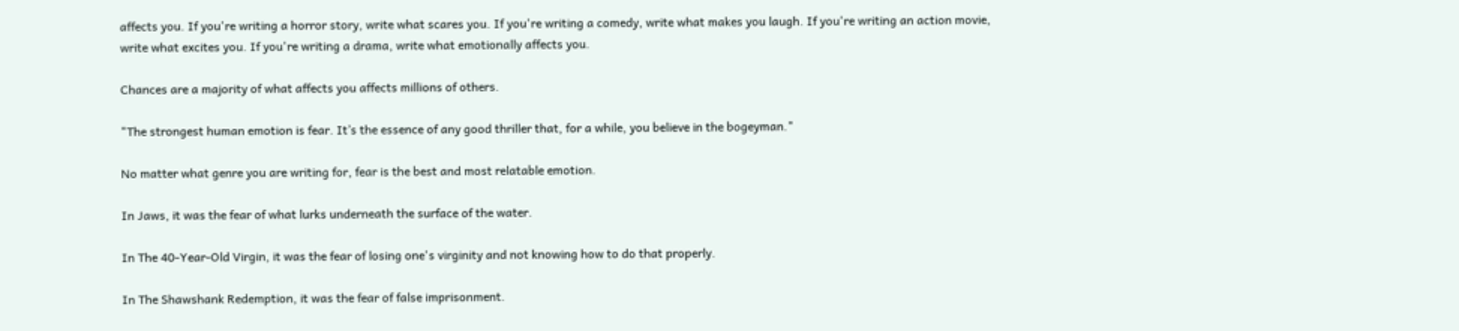affects you. If you're writing a horror story, write what scares you. If you're writing a comedy, write what makes you laugh. If you're writing an action movie, write what excites you. If you're writing a drama, write what emotionally affects you.

Chances are a majority of what affects you affects millions of others.

"The strongest human emotion is fear. It’s the essence of any good thriller that, for a while, you believe in the bogeyman."

No matter what genre you are writing for, fear is the best and most relatable emotion.

In Jaws, it was the fear of what lurks underneath the surface of the water.

In The 40-Year-Old Virgin, it was the fear of losing one's virginity and not knowing how to do that properly.

In The Shawshank Redemption, it was the fear of false imprisonment.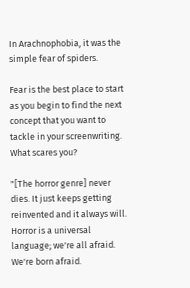In Arachnophobia, it was the simple fear of spiders.

Fear is the best place to start as you begin to find the next concept that you want to tackle in your screenwriting. What scares you?

"[The horror genre] never dies. It just keeps getting reinvented and it always will. Horror is a universal language; we're all afraid. We're born afraid.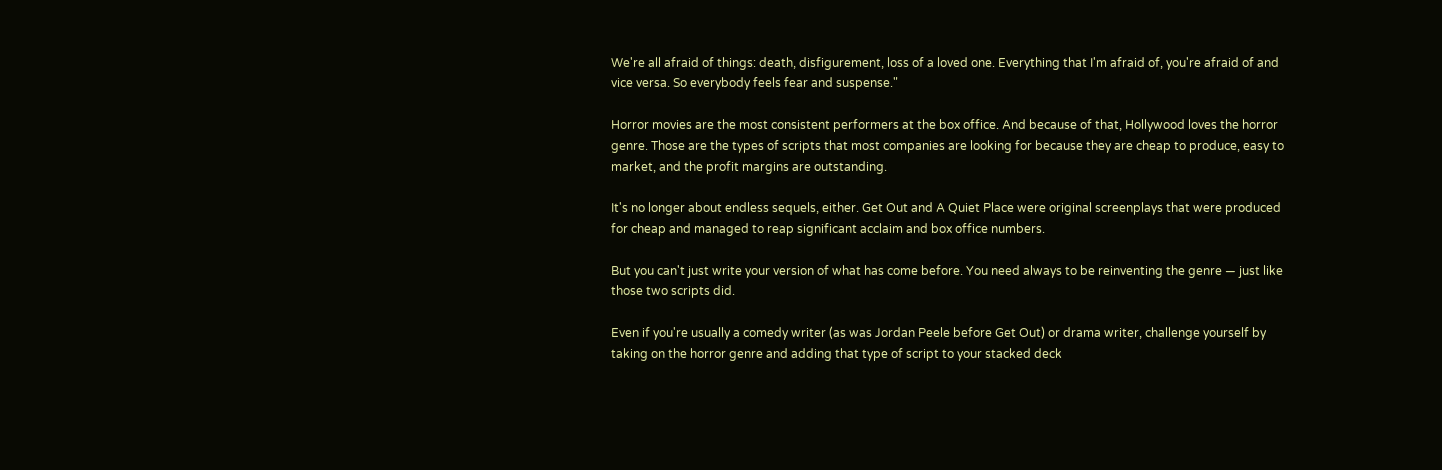We're all afraid of things: death, disfigurement, loss of a loved one. Everything that I'm afraid of, you're afraid of and vice versa. So everybody feels fear and suspense."

Horror movies are the most consistent performers at the box office. And because of that, Hollywood loves the horror genre. Those are the types of scripts that most companies are looking for because they are cheap to produce, easy to market, and the profit margins are outstanding.

It's no longer about endless sequels, either. Get Out and A Quiet Place were original screenplays that were produced for cheap and managed to reap significant acclaim and box office numbers.

But you can't just write your version of what has come before. You need always to be reinventing the genre — just like those two scripts did.

Even if you're usually a comedy writer (as was Jordan Peele before Get Out) or drama writer, challenge yourself by taking on the horror genre and adding that type of script to your stacked deck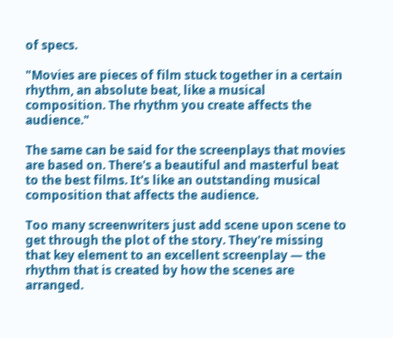of specs.

"Movies are pieces of film stuck together in a certain rhythm, an absolute beat, like a musical composition. The rhythm you create affects the audience."

The same can be said for the screenplays that movies are based on. There's a beautiful and masterful beat to the best films. It's like an outstanding musical composition that affects the audience.

Too many screenwriters just add scene upon scene to get through the plot of the story. They're missing that key element to an excellent screenplay — the rhythm that is created by how the scenes are arranged.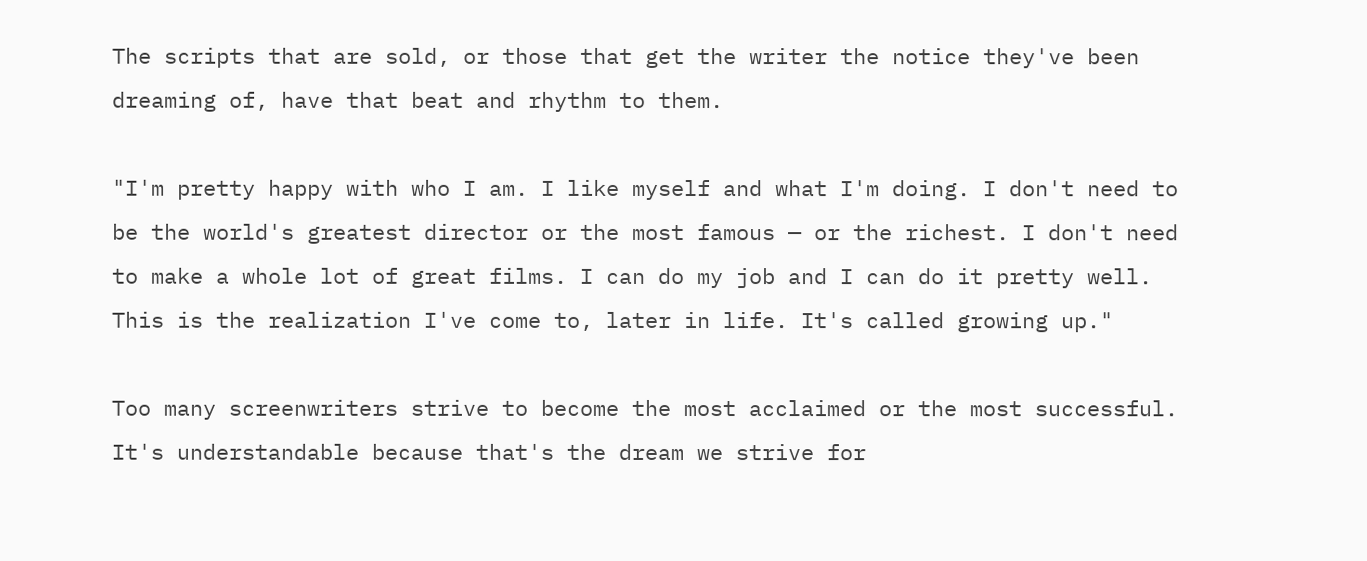The scripts that are sold, or those that get the writer the notice they've been dreaming of, have that beat and rhythm to them.

"I'm pretty happy with who I am. I like myself and what I'm doing. I don't need to be the world's greatest director or the most famous — or the richest. I don't need to make a whole lot of great films. I can do my job and I can do it pretty well. This is the realization I've come to, later in life. It's called growing up."

Too many screenwriters strive to become the most acclaimed or the most successful. It's understandable because that's the dream we strive for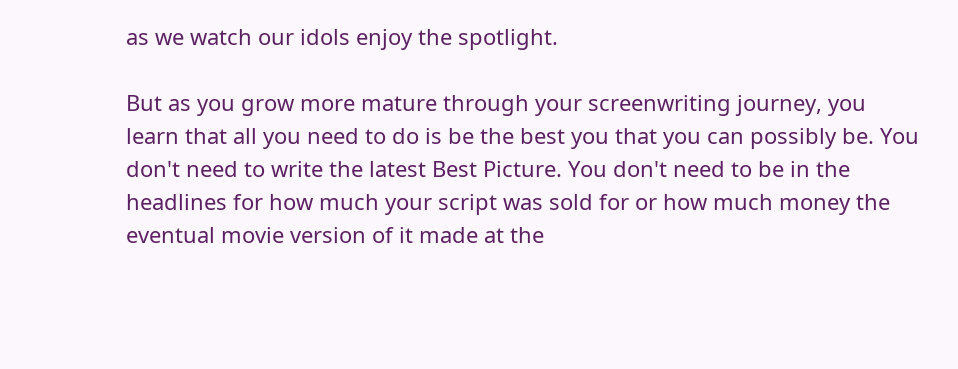as we watch our idols enjoy the spotlight.

But as you grow more mature through your screenwriting journey, you learn that all you need to do is be the best you that you can possibly be. You don't need to write the latest Best Picture. You don't need to be in the headlines for how much your script was sold for or how much money the eventual movie version of it made at the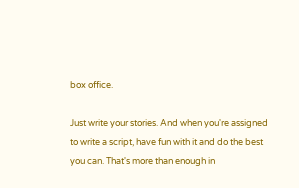box office.

Just write your stories. And when you're assigned to write a script, have fun with it and do the best you can. That's more than enough in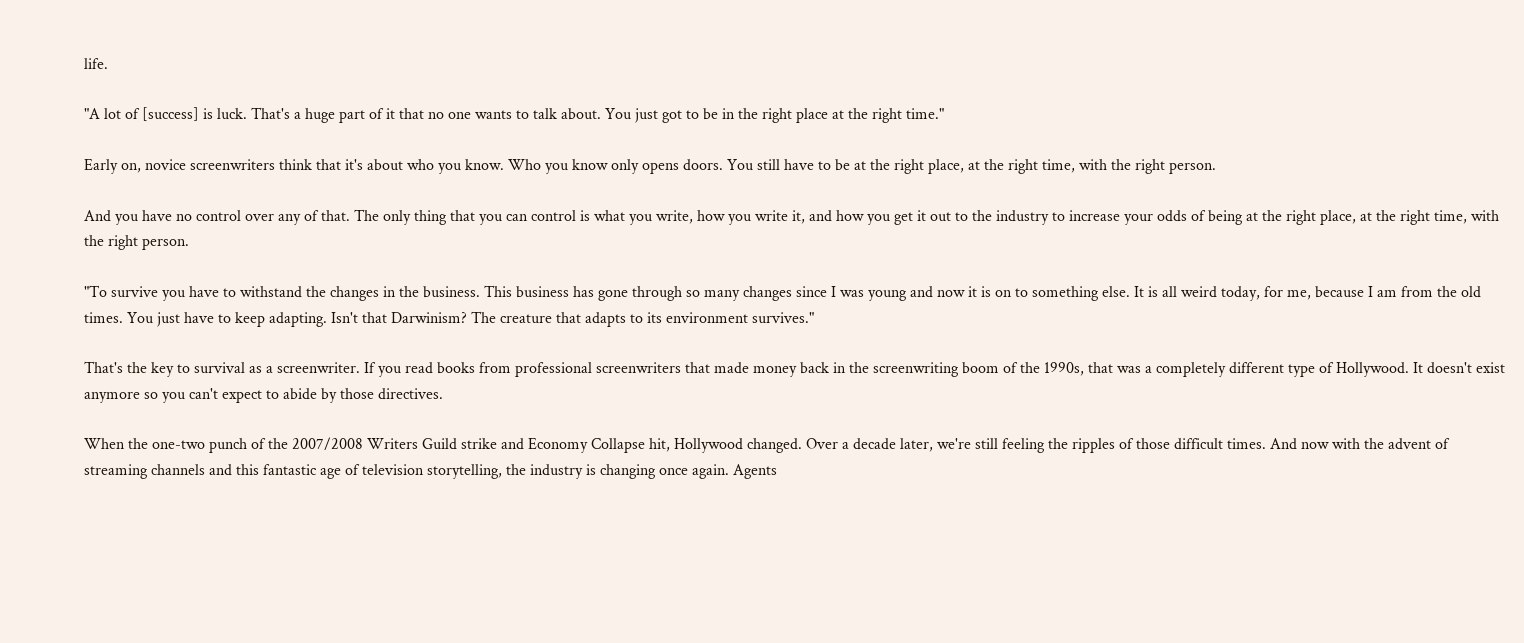life.

"A lot of [success] is luck. That's a huge part of it that no one wants to talk about. You just got to be in the right place at the right time."

Early on, novice screenwriters think that it's about who you know. Who you know only opens doors. You still have to be at the right place, at the right time, with the right person.

And you have no control over any of that. The only thing that you can control is what you write, how you write it, and how you get it out to the industry to increase your odds of being at the right place, at the right time, with the right person.

"To survive you have to withstand the changes in the business. This business has gone through so many changes since I was young and now it is on to something else. It is all weird today, for me, because I am from the old times. You just have to keep adapting. Isn't that Darwinism? The creature that adapts to its environment survives."

That's the key to survival as a screenwriter. If you read books from professional screenwriters that made money back in the screenwriting boom of the 1990s, that was a completely different type of Hollywood. It doesn't exist anymore so you can't expect to abide by those directives.

When the one-two punch of the 2007/2008 Writers Guild strike and Economy Collapse hit, Hollywood changed. Over a decade later, we're still feeling the ripples of those difficult times. And now with the advent of streaming channels and this fantastic age of television storytelling, the industry is changing once again. Agents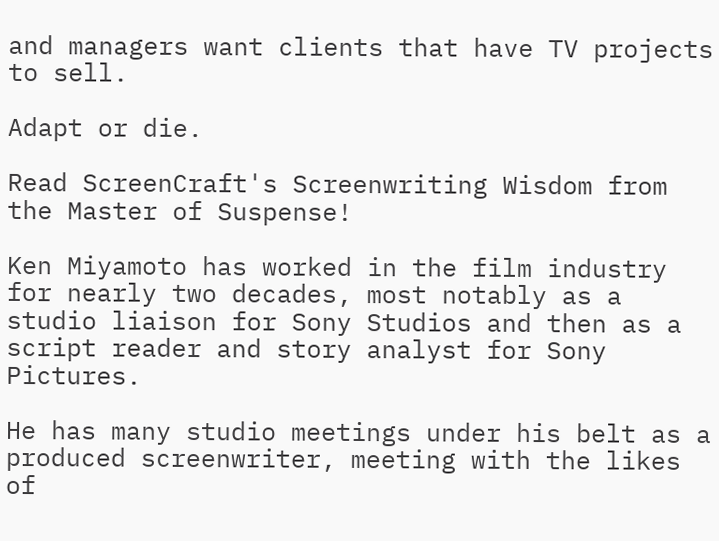and managers want clients that have TV projects to sell.

Adapt or die.

Read ScreenCraft's Screenwriting Wisdom from the Master of Suspense!

Ken Miyamoto has worked in the film industry for nearly two decades, most notably as a studio liaison for Sony Studios and then as a script reader and story analyst for Sony Pictures.

He has many studio meetings under his belt as a produced screenwriter, meeting with the likes of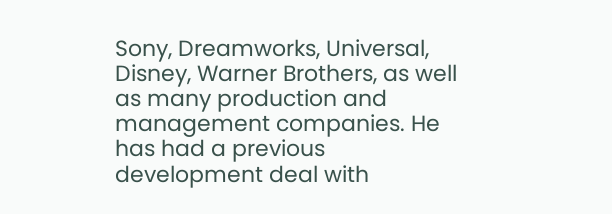Sony, Dreamworks, Universal, Disney, Warner Brothers, as well as many production and management companies. He has had a previous development deal with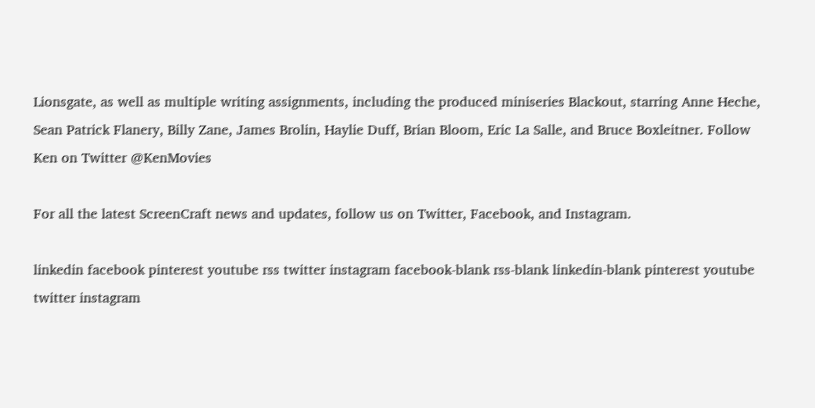Lionsgate, as well as multiple writing assignments, including the produced miniseries Blackout, starring Anne Heche, Sean Patrick Flanery, Billy Zane, James Brolin, Haylie Duff, Brian Bloom, Eric La Salle, and Bruce Boxleitner. Follow Ken on Twitter @KenMovies

For all the latest ScreenCraft news and updates, follow us on Twitter, Facebook, and Instagram.

linkedin facebook pinterest youtube rss twitter instagram facebook-blank rss-blank linkedin-blank pinterest youtube twitter instagram